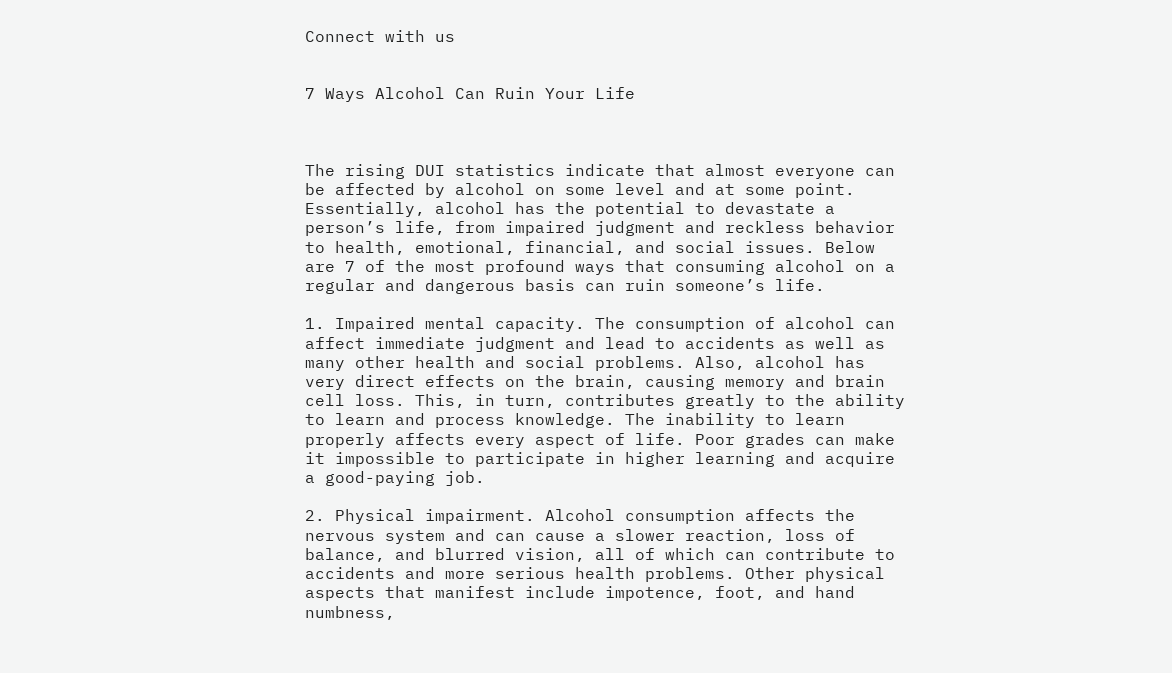Connect with us


7 Ways Alcohol Can Ruin Your Life



The rising DUI statistics indicate that almost everyone can be affected by alcohol on some level and at some point. Essentially, alcohol has the potential to devastate a person’s life, from impaired judgment and reckless behavior to health, emotional, financial, and social issues. Below are 7 of the most profound ways that consuming alcohol on a regular and dangerous basis can ruin someone’s life.

1. Impaired mental capacity. The consumption of alcohol can affect immediate judgment and lead to accidents as well as many other health and social problems. Also, alcohol has very direct effects on the brain, causing memory and brain cell loss. This, in turn, contributes greatly to the ability to learn and process knowledge. The inability to learn properly affects every aspect of life. Poor grades can make it impossible to participate in higher learning and acquire a good-paying job.

2. Physical impairment. Alcohol consumption affects the nervous system and can cause a slower reaction, loss of balance, and blurred vision, all of which can contribute to accidents and more serious health problems. Other physical aspects that manifest include impotence, foot, and hand numbness,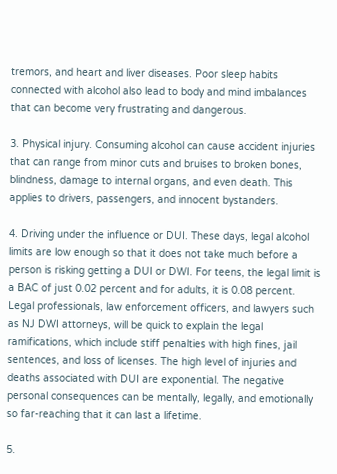tremors, and heart and liver diseases. Poor sleep habits connected with alcohol also lead to body and mind imbalances that can become very frustrating and dangerous.

3. Physical injury. Consuming alcohol can cause accident injuries that can range from minor cuts and bruises to broken bones, blindness, damage to internal organs, and even death. This applies to drivers, passengers, and innocent bystanders.

4. Driving under the influence or DUI. These days, legal alcohol limits are low enough so that it does not take much before a person is risking getting a DUI or DWI. For teens, the legal limit is a BAC of just 0.02 percent and for adults, it is 0.08 percent. Legal professionals, law enforcement officers, and lawyers such as NJ DWI attorneys, will be quick to explain the legal ramifications, which include stiff penalties with high fines, jail sentences, and loss of licenses. The high level of injuries and deaths associated with DUI are exponential. The negative personal consequences can be mentally, legally, and emotionally so far-reaching that it can last a lifetime.

5.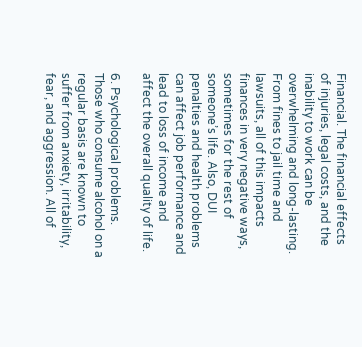Financial. The financial effects of injuries, legal costs, and the inability to work can be overwhelming and long-lasting. From fines to jail time and lawsuits, all of this impacts finances in very negative ways, sometimes for the rest of someone’s life. Also, DUI penalties and health problems can affect job performance and lead to loss of income and affect the overall quality of life.

6. Psychological problems. Those who consume alcohol on a regular basis are known to suffer from anxiety, irritability, fear, and aggression. All of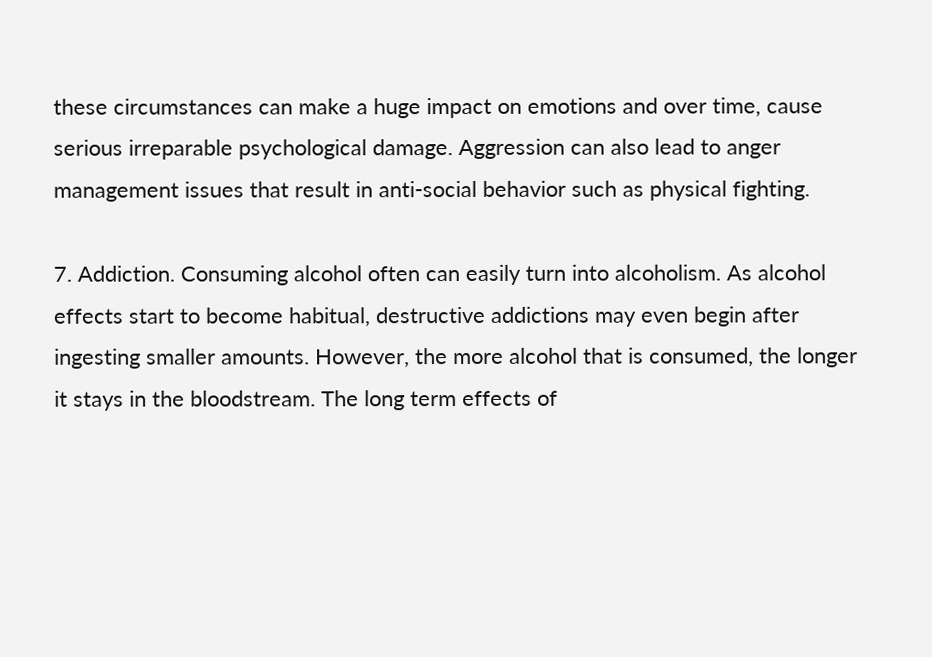these circumstances can make a huge impact on emotions and over time, cause serious irreparable psychological damage. Aggression can also lead to anger management issues that result in anti-social behavior such as physical fighting.

7. Addiction. Consuming alcohol often can easily turn into alcoholism. As alcohol effects start to become habitual, destructive addictions may even begin after ingesting smaller amounts. However, the more alcohol that is consumed, the longer it stays in the bloodstream. The long term effects of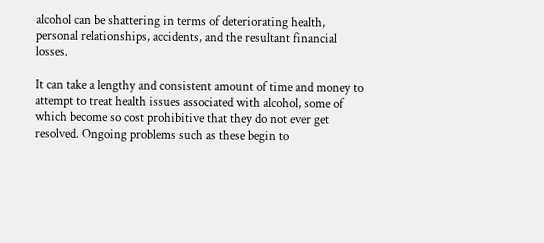alcohol can be shattering in terms of deteriorating health, personal relationships, accidents, and the resultant financial losses.

It can take a lengthy and consistent amount of time and money to attempt to treat health issues associated with alcohol, some of which become so cost prohibitive that they do not ever get resolved. Ongoing problems such as these begin to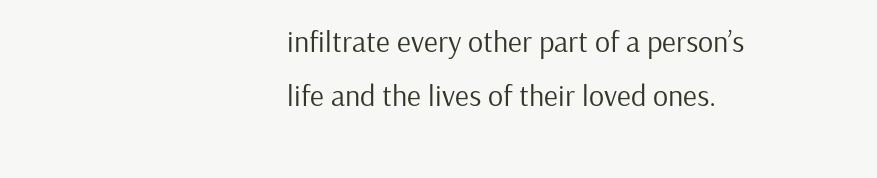infiltrate every other part of a person’s life and the lives of their loved ones.